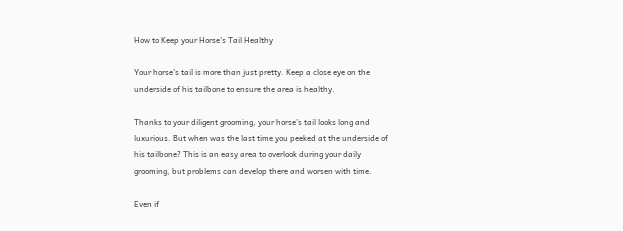How to Keep your Horse's Tail Healthy

Your horse's tail is more than just pretty. Keep a close eye on the underside of his tailbone to ensure the area is healthy.

Thanks to your diligent grooming, your horse’s tail looks long and luxurious. But when was the last time you peeked at the underside of his tailbone? This is an easy area to overlook during your daily grooming, but problems can develop there and worsen with time.

Even if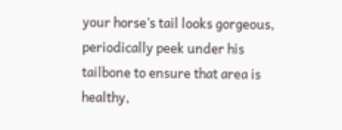your horse’s tail looks gorgeous, periodically peek under his tailbone to ensure that area is healthy,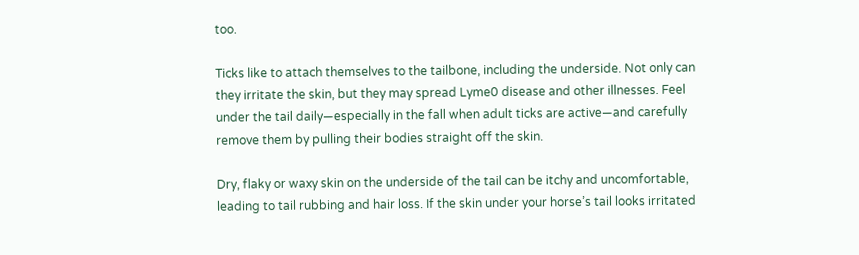too.

Ticks like to attach themselves to the tailbone, including the underside. Not only can they irritate the skin, but they may spread Lyme0 disease and other illnesses. Feel under the tail daily—especially in the fall when adult ticks are active—and carefully remove them by pulling their bodies straight off the skin.

Dry, flaky or waxy skin on the underside of the tail can be itchy and uncomfortable, leading to tail rubbing and hair loss. If the skin under your horse’s tail looks irritated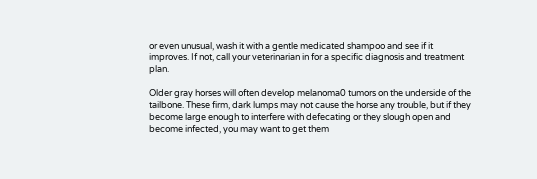or even unusual, wash it with a gentle medicated shampoo and see if it improves. If not, call your veterinarian in for a specific diagnosis and treatment plan.

Older gray horses will often develop melanoma0 tumors on the underside of the tailbone. These firm, dark lumps may not cause the horse any trouble, but if they become large enough to interfere with defecating or they slough open and become infected, you may want to get them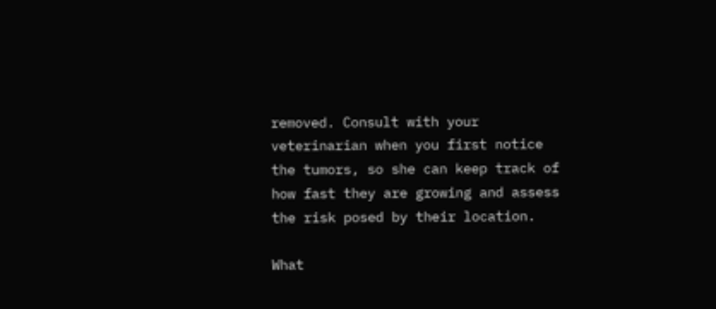removed. Consult with your veterinarian when you first notice the tumors, so she can keep track of how fast they are growing and assess the risk posed by their location.

What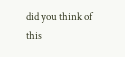did you think of this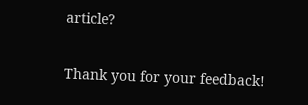article?

Thank you for your feedback!